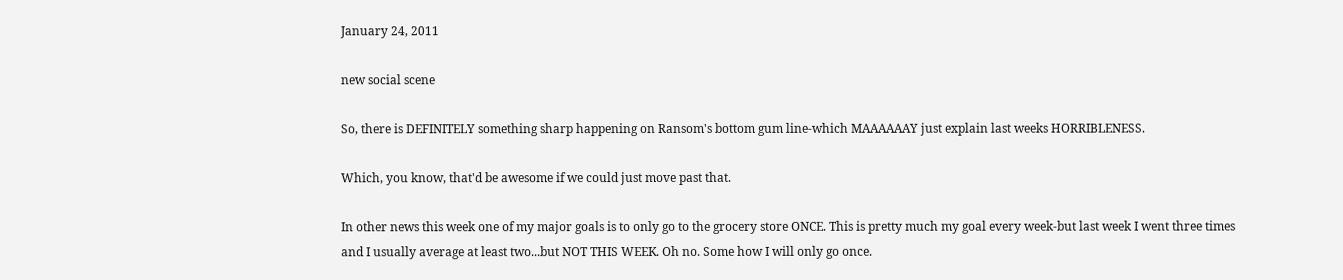January 24, 2011

new social scene

So, there is DEFINITELY something sharp happening on Ransom's bottom gum line-which MAAAAAAY just explain last weeks HORRIBLENESS.

Which, you know, that'd be awesome if we could just move past that.

In other news this week one of my major goals is to only go to the grocery store ONCE. This is pretty much my goal every week-but last week I went three times and I usually average at least two...but NOT THIS WEEK. Oh no. Some how I will only go once.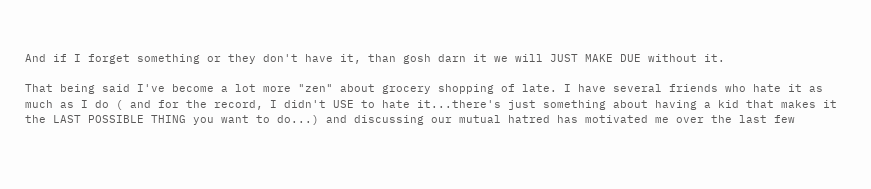And if I forget something or they don't have it, than gosh darn it we will JUST MAKE DUE without it.

That being said I've become a lot more "zen" about grocery shopping of late. I have several friends who hate it as much as I do ( and for the record, I didn't USE to hate it...there's just something about having a kid that makes it the LAST POSSIBLE THING you want to do...) and discussing our mutual hatred has motivated me over the last few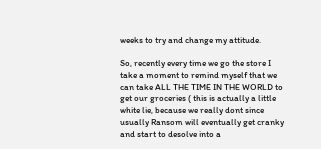weeks to try and change my attitude.

So, recently every time we go the store I take a moment to remind myself that we can take ALL THE TIME IN THE WORLD to get our groceries ( this is actually a little white lie, because we really dont since usually Ransom will eventually get cranky and start to desolve into a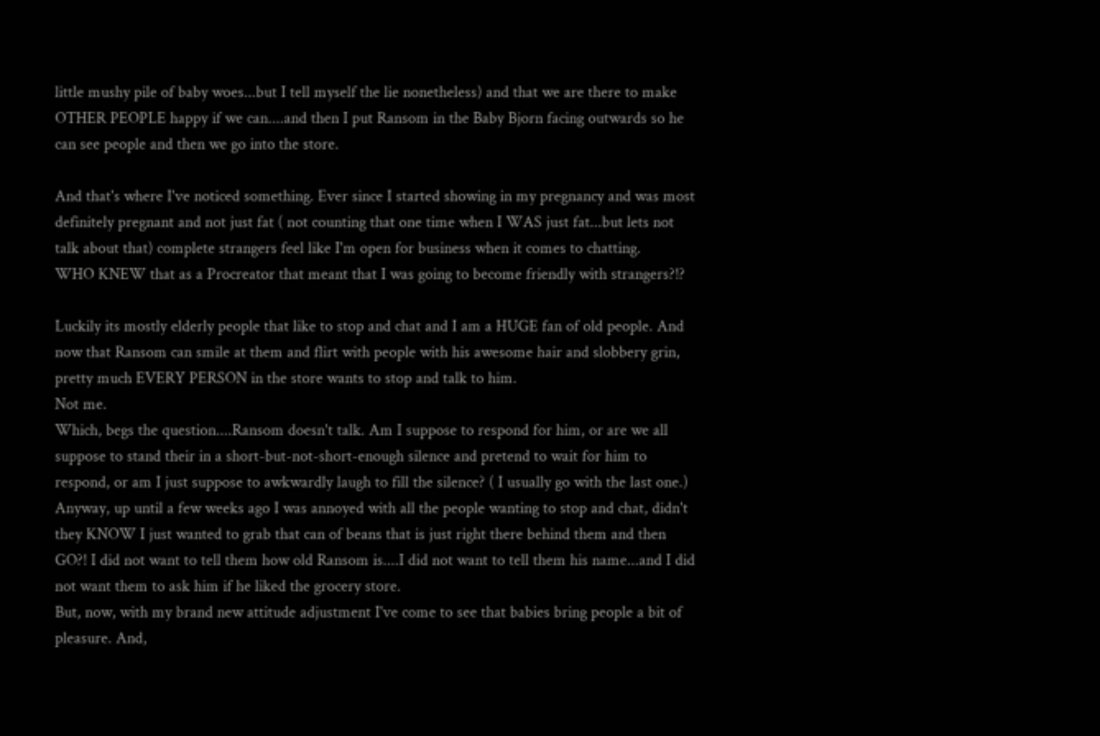little mushy pile of baby woes...but I tell myself the lie nonetheless) and that we are there to make OTHER PEOPLE happy if we can....and then I put Ransom in the Baby Bjorn facing outwards so he can see people and then we go into the store.

And that's where I've noticed something. Ever since I started showing in my pregnancy and was most definitely pregnant and not just fat ( not counting that one time when I WAS just fat...but lets not talk about that) complete strangers feel like I'm open for business when it comes to chatting.
WHO KNEW that as a Procreator that meant that I was going to become friendly with strangers?!?

Luckily its mostly elderly people that like to stop and chat and I am a HUGE fan of old people. And now that Ransom can smile at them and flirt with people with his awesome hair and slobbery grin, pretty much EVERY PERSON in the store wants to stop and talk to him.
Not me.
Which, begs the question....Ransom doesn't talk. Am I suppose to respond for him, or are we all suppose to stand their in a short-but-not-short-enough silence and pretend to wait for him to respond, or am I just suppose to awkwardly laugh to fill the silence? ( I usually go with the last one.) Anyway, up until a few weeks ago I was annoyed with all the people wanting to stop and chat, didn't they KNOW I just wanted to grab that can of beans that is just right there behind them and then GO?! I did not want to tell them how old Ransom is....I did not want to tell them his name...and I did not want them to ask him if he liked the grocery store.
But, now, with my brand new attitude adjustment I've come to see that babies bring people a bit of pleasure. And,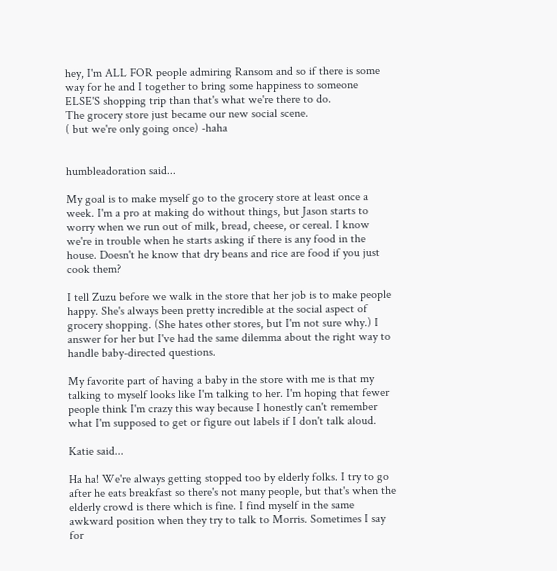hey, I'm ALL FOR people admiring Ransom and so if there is some way for he and I together to bring some happiness to someone ELSE'S shopping trip than that's what we're there to do.
The grocery store just became our new social scene.
( but we're only going once) -haha


humbleadoration said...

My goal is to make myself go to the grocery store at least once a week. I'm a pro at making do without things, but Jason starts to worry when we run out of milk, bread, cheese, or cereal. I know we're in trouble when he starts asking if there is any food in the house. Doesn't he know that dry beans and rice are food if you just cook them?

I tell Zuzu before we walk in the store that her job is to make people happy. She's always been pretty incredible at the social aspect of grocery shopping. (She hates other stores, but I'm not sure why.) I answer for her but I've had the same dilemma about the right way to handle baby-directed questions.

My favorite part of having a baby in the store with me is that my talking to myself looks like I'm talking to her. I'm hoping that fewer people think I'm crazy this way because I honestly can't remember what I'm supposed to get or figure out labels if I don't talk aloud.

Katie said...

Ha ha! We're always getting stopped too by elderly folks. I try to go after he eats breakfast so there's not many people, but that's when the elderly crowd is there which is fine. I find myself in the same awkward position when they try to talk to Morris. Sometimes I say for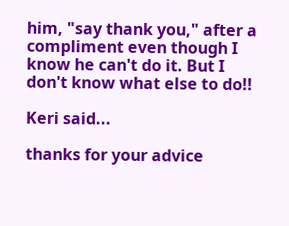him, "say thank you," after a compliment even though I know he can't do it. But I don't know what else to do!!

Keri said...

thanks for your advice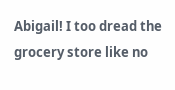Abigail! I too dread the grocery store like no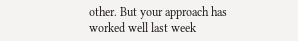other. But your approach has worked well last week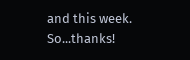and this week. So...thanks!